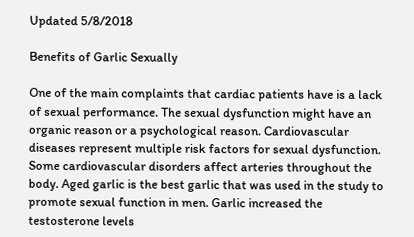Updated 5/8/2018

Benefits of Garlic Sexually

One of the main complaints that cardiac patients have is a lack of sexual performance. The sexual dysfunction might have an organic reason or a psychological reason. Cardiovascular diseases represent multiple risk factors for sexual dysfunction. Some cardiovascular disorders affect arteries throughout the body. Aged garlic is the best garlic that was used in the study to promote sexual function in men. Garlic increased the testosterone levels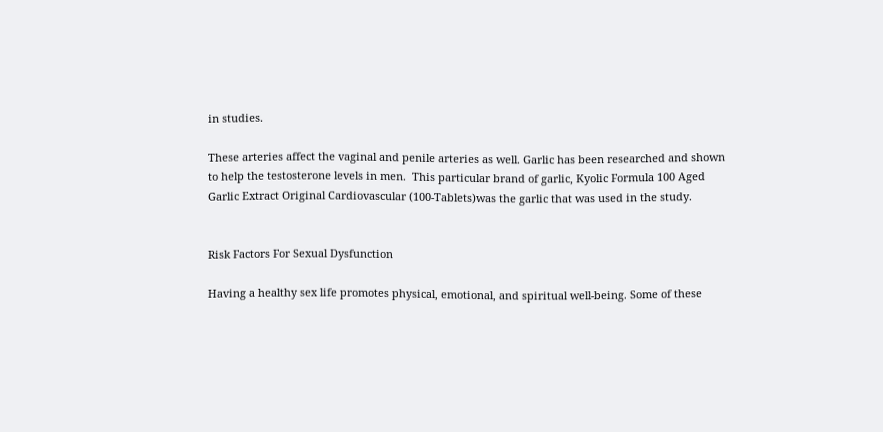in studies.

These arteries affect the vaginal and penile arteries as well. Garlic has been researched and shown to help the testosterone levels in men.  This particular brand of garlic, Kyolic Formula 100 Aged Garlic Extract Original Cardiovascular (100-Tablets)was the garlic that was used in the study.


Risk Factors For Sexual Dysfunction

Having a healthy sex life promotes physical, emotional, and spiritual well-being. Some of these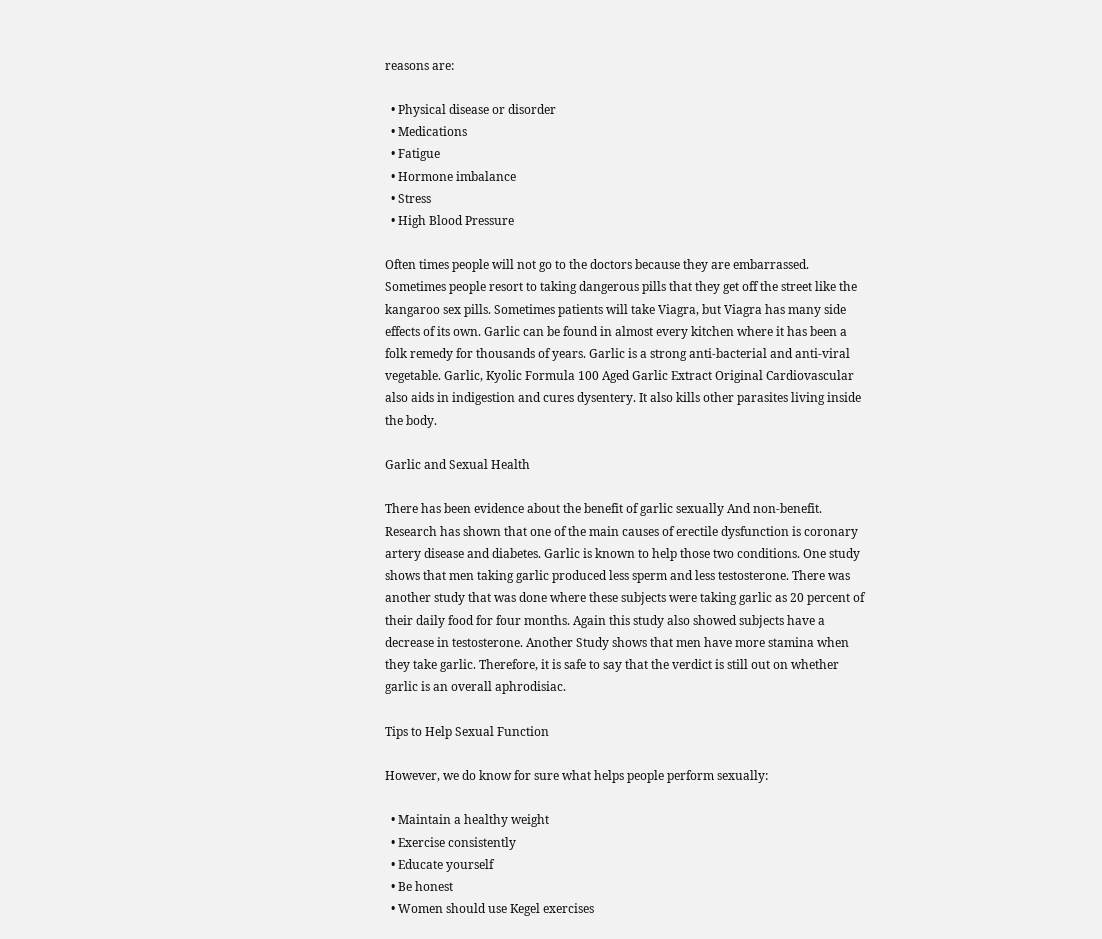reasons are:

  • Physical disease or disorder
  • Medications
  • Fatigue
  • Hormone imbalance
  • Stress
  • High Blood Pressure

Often times people will not go to the doctors because they are embarrassed. Sometimes people resort to taking dangerous pills that they get off the street like the kangaroo sex pills. Sometimes patients will take Viagra, but Viagra has many side effects of its own. Garlic can be found in almost every kitchen where it has been a folk remedy for thousands of years. Garlic is a strong anti-bacterial and anti-viral vegetable. Garlic, Kyolic Formula 100 Aged Garlic Extract Original Cardiovascular also aids in indigestion and cures dysentery. It also kills other parasites living inside the body.

Garlic and Sexual Health

There has been evidence about the benefit of garlic sexually And non-benefit. Research has shown that one of the main causes of erectile dysfunction is coronary artery disease and diabetes. Garlic is known to help those two conditions. One study shows that men taking garlic produced less sperm and less testosterone. There was another study that was done where these subjects were taking garlic as 20 percent of their daily food for four months. Again this study also showed subjects have a decrease in testosterone. Another Study shows that men have more stamina when they take garlic. Therefore, it is safe to say that the verdict is still out on whether garlic is an overall aphrodisiac.

Tips to Help Sexual Function

However, we do know for sure what helps people perform sexually:

  • Maintain a healthy weight
  • Exercise consistently
  • Educate yourself
  • Be honest
  • Women should use Kegel exercises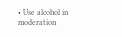• Use alcohol in moderation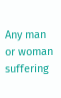Any man or woman suffering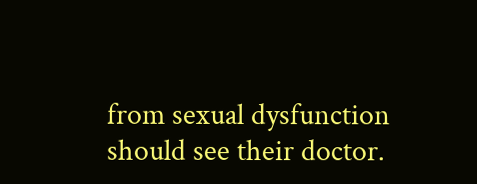from sexual dysfunction should see their doctor.